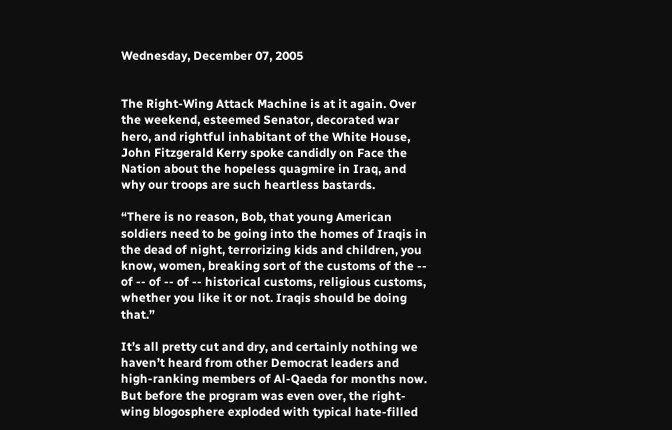Wednesday, December 07, 2005


The Right-Wing Attack Machine is at it again. Over the weekend, esteemed Senator, decorated war hero, and rightful inhabitant of the White House, John Fitzgerald Kerry spoke candidly on Face the Nation about the hopeless quagmire in Iraq, and why our troops are such heartless bastards.

“There is no reason, Bob, that young American soldiers need to be going into the homes of Iraqis in the dead of night, terrorizing kids and children, you know, women, breaking sort of the customs of the -- of -- of -- of -- historical customs, religious customs, whether you like it or not. Iraqis should be doing that.”

It’s all pretty cut and dry, and certainly nothing we haven’t heard from other Democrat leaders and high-ranking members of Al-Qaeda for months now. But before the program was even over, the right-wing blogosphere exploded with typical hate-filled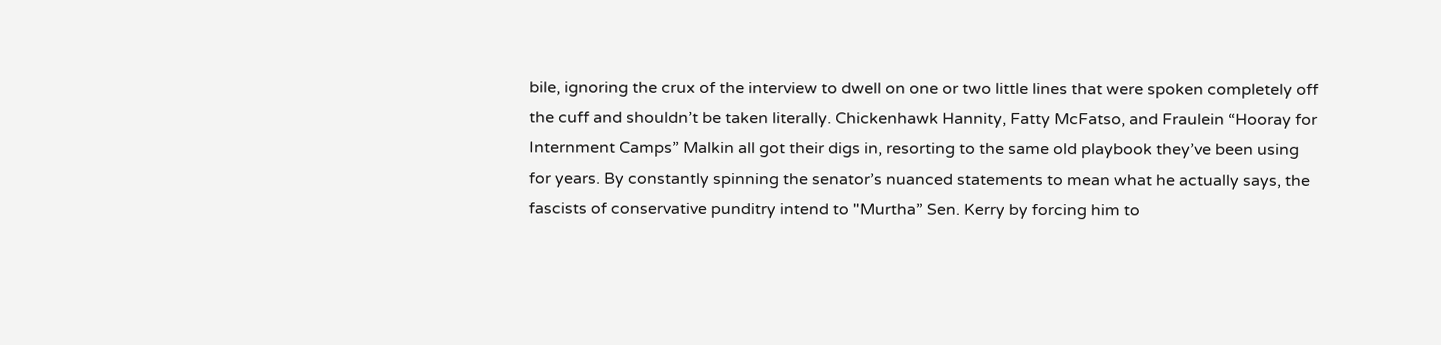bile, ignoring the crux of the interview to dwell on one or two little lines that were spoken completely off the cuff and shouldn’t be taken literally. Chickenhawk Hannity, Fatty McFatso, and Fraulein “Hooray for Internment Camps” Malkin all got their digs in, resorting to the same old playbook they’ve been using for years. By constantly spinning the senator’s nuanced statements to mean what he actually says, the fascists of conservative punditry intend to "Murtha” Sen. Kerry by forcing him to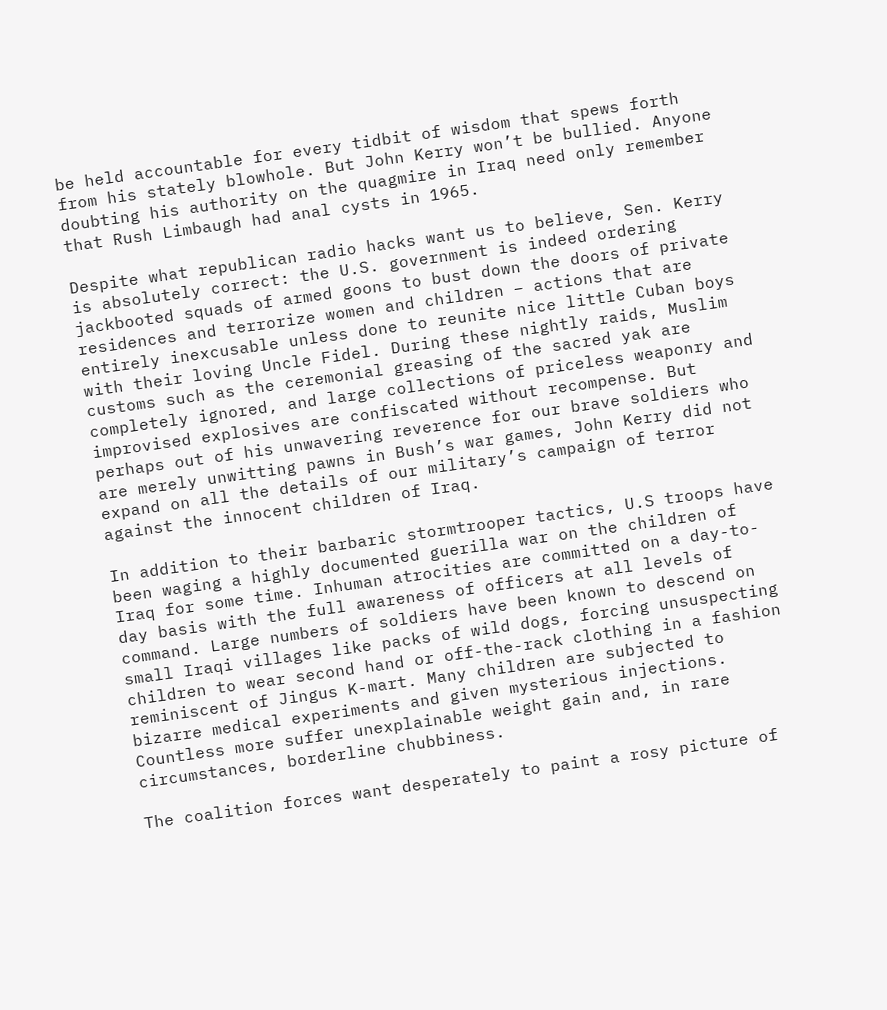be held accountable for every tidbit of wisdom that spews forth from his stately blowhole. But John Kerry won’t be bullied. Anyone doubting his authority on the quagmire in Iraq need only remember that Rush Limbaugh had anal cysts in 1965.

Despite what republican radio hacks want us to believe, Sen. Kerry is absolutely correct: the U.S. government is indeed ordering jackbooted squads of armed goons to bust down the doors of private residences and terrorize women and children – actions that are entirely inexcusable unless done to reunite nice little Cuban boys with their loving Uncle Fidel. During these nightly raids, Muslim customs such as the ceremonial greasing of the sacred yak are completely ignored, and large collections of priceless weaponry and improvised explosives are confiscated without recompense. But perhaps out of his unwavering reverence for our brave soldiers who are merely unwitting pawns in Bush’s war games, John Kerry did not expand on all the details of our military’s campaign of terror against the innocent children of Iraq.

In addition to their barbaric stormtrooper tactics, U.S troops have been waging a highly documented guerilla war on the children of Iraq for some time. Inhuman atrocities are committed on a day-to-day basis with the full awareness of officers at all levels of command. Large numbers of soldiers have been known to descend on small Iraqi villages like packs of wild dogs, forcing unsuspecting children to wear second hand or off-the-rack clothing in a fashion reminiscent of Jingus K-mart. Many children are subjected to bizarre medical experiments and given mysterious injections. Countless more suffer unexplainable weight gain and, in rare circumstances, borderline chubbiness.

The coalition forces want desperately to paint a rosy picture of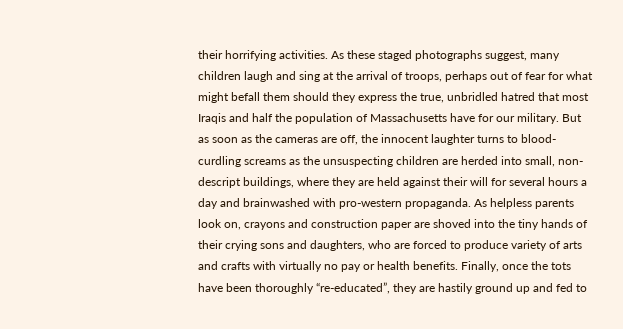their horrifying activities. As these staged photographs suggest, many children laugh and sing at the arrival of troops, perhaps out of fear for what might befall them should they express the true, unbridled hatred that most Iraqis and half the population of Massachusetts have for our military. But as soon as the cameras are off, the innocent laughter turns to blood-curdling screams as the unsuspecting children are herded into small, non-descript buildings, where they are held against their will for several hours a day and brainwashed with pro-western propaganda. As helpless parents look on, crayons and construction paper are shoved into the tiny hands of their crying sons and daughters, who are forced to produce variety of arts and crafts with virtually no pay or health benefits. Finally, once the tots have been thoroughly “re-educated”, they are hastily ground up and fed to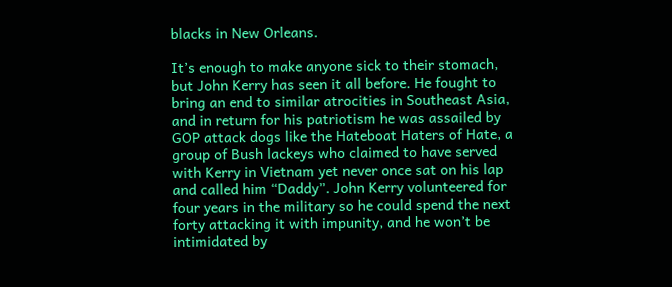blacks in New Orleans.

It’s enough to make anyone sick to their stomach, but John Kerry has seen it all before. He fought to bring an end to similar atrocities in Southeast Asia, and in return for his patriotism he was assailed by GOP attack dogs like the Hateboat Haters of Hate, a group of Bush lackeys who claimed to have served with Kerry in Vietnam yet never once sat on his lap and called him “Daddy”. John Kerry volunteered for four years in the military so he could spend the next forty attacking it with impunity, and he won’t be intimidated by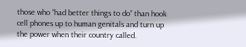those who “had better things to do” than hook cell phones up to human genitals and turn up the power when their country called.